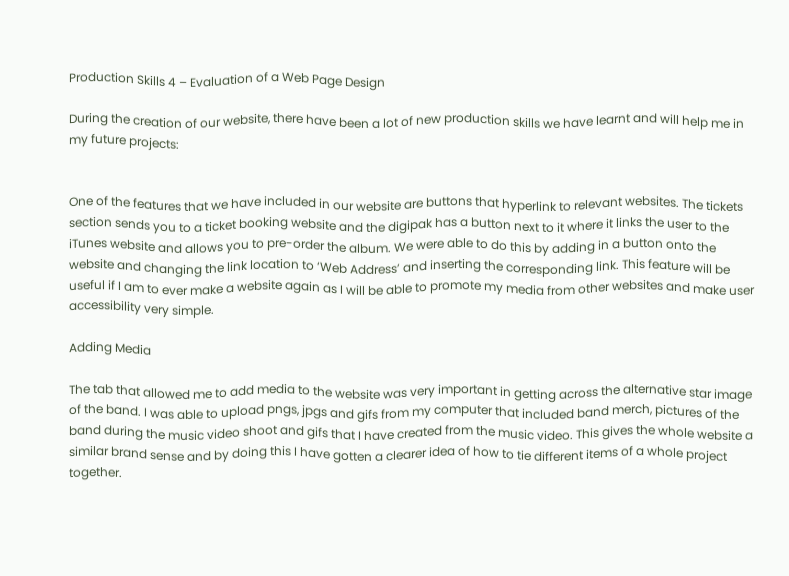Production Skills 4 – Evaluation of a Web Page Design

During the creation of our website, there have been a lot of new production skills we have learnt and will help me in my future projects:


One of the features that we have included in our website are buttons that hyperlink to relevant websites. The tickets section sends you to a ticket booking website and the digipak has a button next to it where it links the user to the iTunes website and allows you to pre-order the album. We were able to do this by adding in a button onto the website and changing the link location to ‘Web Address’ and inserting the corresponding link. This feature will be useful if I am to ever make a website again as I will be able to promote my media from other websites and make user accessibility very simple.

Adding Media

The tab that allowed me to add media to the website was very important in getting across the alternative star image of the band. I was able to upload pngs, jpgs and gifs from my computer that included band merch, pictures of the band during the music video shoot and gifs that I have created from the music video. This gives the whole website a similar brand sense and by doing this I have gotten a clearer idea of how to tie different items of a whole project together.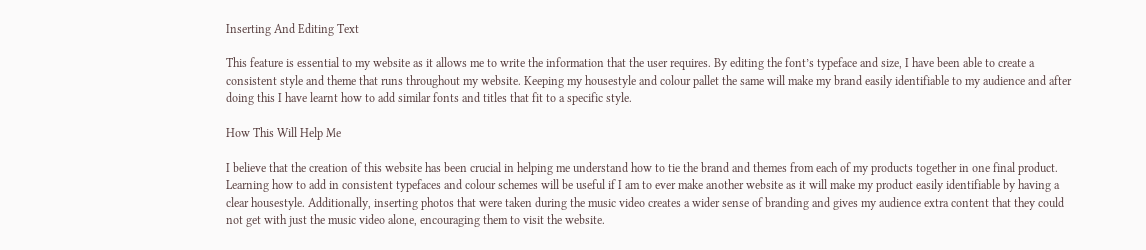Inserting And Editing Text

This feature is essential to my website as it allows me to write the information that the user requires. By editing the font’s typeface and size, I have been able to create a consistent style and theme that runs throughout my website. Keeping my housestyle and colour pallet the same will make my brand easily identifiable to my audience and after doing this I have learnt how to add similar fonts and titles that fit to a specific style.

How This Will Help Me

I believe that the creation of this website has been crucial in helping me understand how to tie the brand and themes from each of my products together in one final product. Learning how to add in consistent typefaces and colour schemes will be useful if I am to ever make another website as it will make my product easily identifiable by having a clear housestyle. Additionally, inserting photos that were taken during the music video creates a wider sense of branding and gives my audience extra content that they could not get with just the music video alone, encouraging them to visit the website.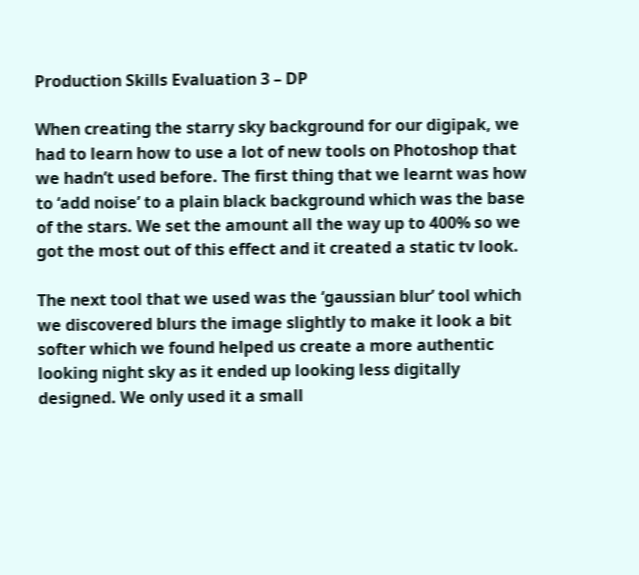Production Skills Evaluation 3 – DP

When creating the starry sky background for our digipak, we had to learn how to use a lot of new tools on Photoshop that we hadn’t used before. The first thing that we learnt was how to ‘add noise’ to a plain black background which was the base of the stars. We set the amount all the way up to 400% so we got the most out of this effect and it created a static tv look.

The next tool that we used was the ‘gaussian blur’ tool which we discovered blurs the image slightly to make it look a bit softer which we found helped us create a more authentic looking night sky as it ended up looking less digitally designed. We only used it a small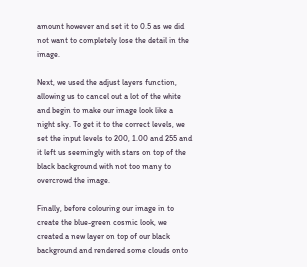amount however and set it to 0.5 as we did not want to completely lose the detail in the image.

Next, we used the adjust layers function, allowing us to cancel out a lot of the white and begin to make our image look like a night sky. To get it to the correct levels, we set the input levels to 200, 1.00 and 255 and it left us seemingly with stars on top of the black background with not too many to overcrowd the image.

Finally, before colouring our image in to create the blue-green cosmic look, we created a new layer on top of our black background and rendered some clouds onto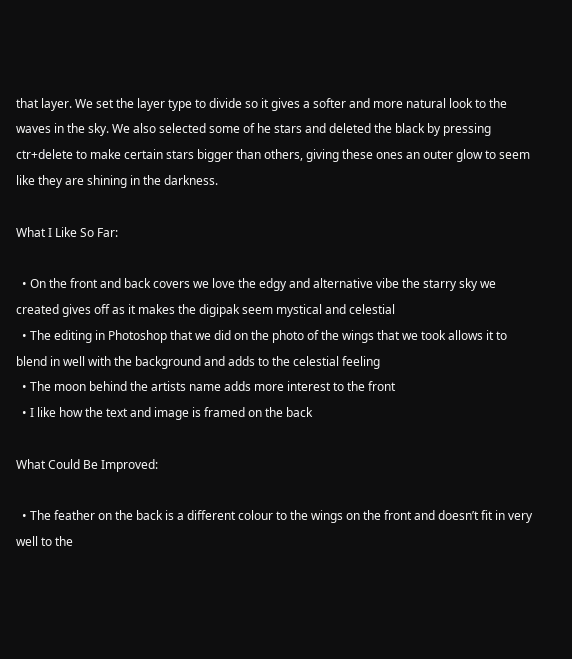that layer. We set the layer type to divide so it gives a softer and more natural look to the waves in the sky. We also selected some of he stars and deleted the black by pressing ctr+delete to make certain stars bigger than others, giving these ones an outer glow to seem like they are shining in the darkness.

What I Like So Far:

  • On the front and back covers we love the edgy and alternative vibe the starry sky we created gives off as it makes the digipak seem mystical and celestial
  • The editing in Photoshop that we did on the photo of the wings that we took allows it to blend in well with the background and adds to the celestial feeling
  • The moon behind the artists name adds more interest to the front
  • I like how the text and image is framed on the back

What Could Be Improved:

  • The feather on the back is a different colour to the wings on the front and doesn’t fit in very well to the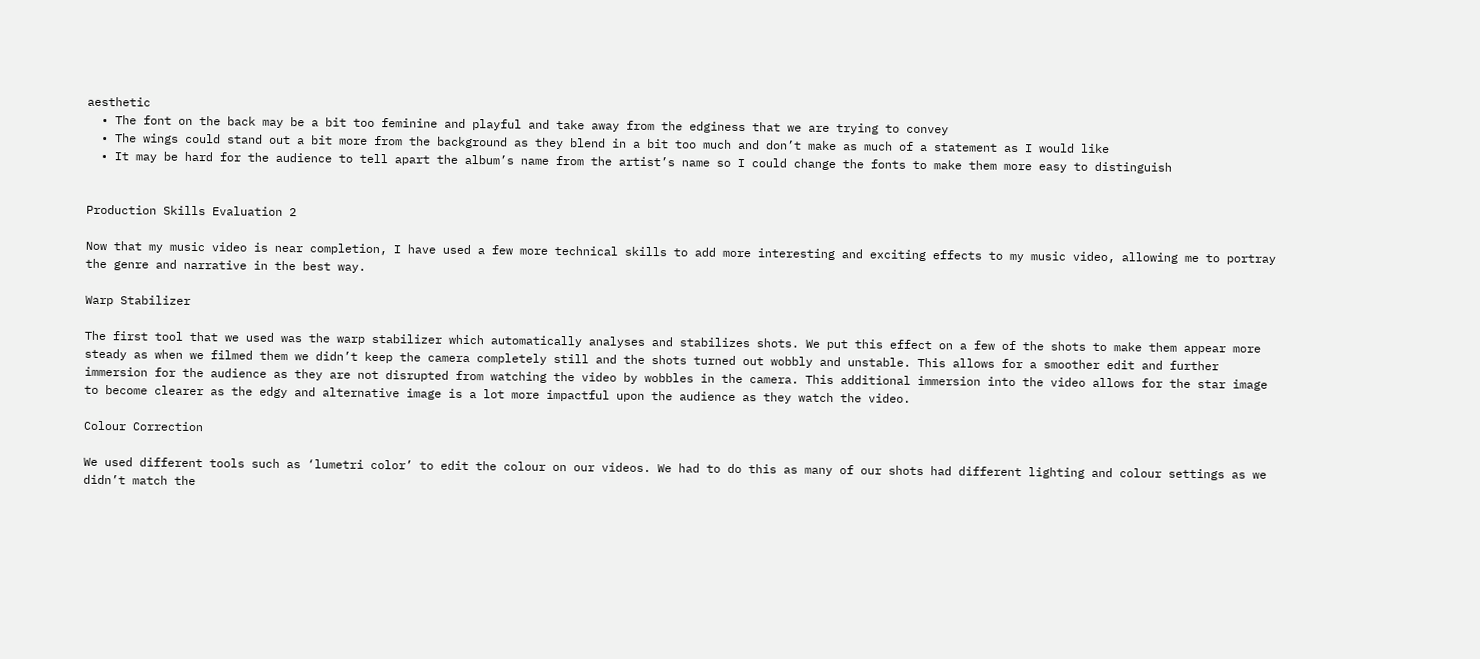aesthetic
  • The font on the back may be a bit too feminine and playful and take away from the edginess that we are trying to convey
  • The wings could stand out a bit more from the background as they blend in a bit too much and don’t make as much of a statement as I would like
  • It may be hard for the audience to tell apart the album’s name from the artist’s name so I could change the fonts to make them more easy to distinguish


Production Skills Evaluation 2

Now that my music video is near completion, I have used a few more technical skills to add more interesting and exciting effects to my music video, allowing me to portray the genre and narrative in the best way.

Warp Stabilizer

The first tool that we used was the warp stabilizer which automatically analyses and stabilizes shots. We put this effect on a few of the shots to make them appear more steady as when we filmed them we didn’t keep the camera completely still and the shots turned out wobbly and unstable. This allows for a smoother edit and further immersion for the audience as they are not disrupted from watching the video by wobbles in the camera. This additional immersion into the video allows for the star image to become clearer as the edgy and alternative image is a lot more impactful upon the audience as they watch the video.

Colour Correction

We used different tools such as ‘lumetri color’ to edit the colour on our videos. We had to do this as many of our shots had different lighting and colour settings as we didn’t match the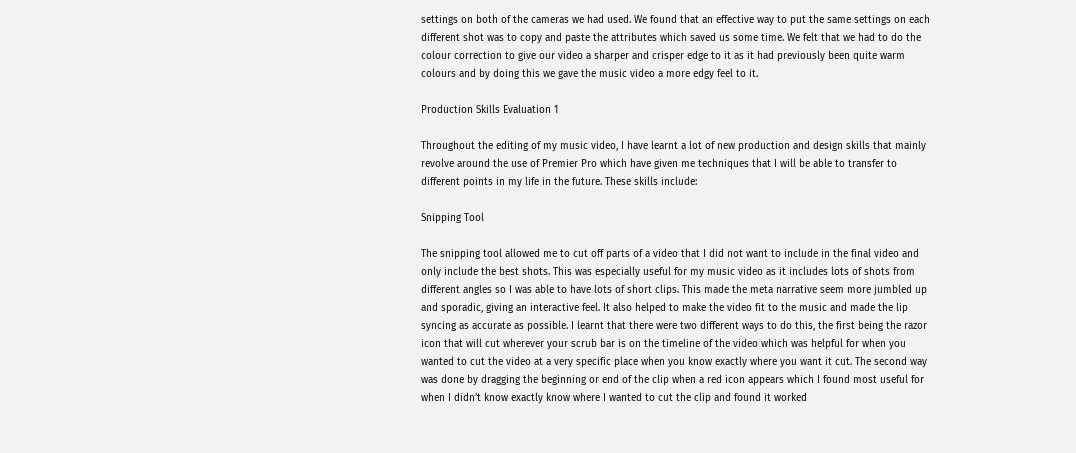settings on both of the cameras we had used. We found that an effective way to put the same settings on each different shot was to copy and paste the attributes which saved us some time. We felt that we had to do the colour correction to give our video a sharper and crisper edge to it as it had previously been quite warm colours and by doing this we gave the music video a more edgy feel to it.

Production Skills Evaluation 1

Throughout the editing of my music video, I have learnt a lot of new production and design skills that mainly revolve around the use of Premier Pro which have given me techniques that I will be able to transfer to different points in my life in the future. These skills include:

Snipping Tool

The snipping tool allowed me to cut off parts of a video that I did not want to include in the final video and only include the best shots. This was especially useful for my music video as it includes lots of shots from different angles so I was able to have lots of short clips. This made the meta narrative seem more jumbled up and sporadic, giving an interactive feel. It also helped to make the video fit to the music and made the lip syncing as accurate as possible. I learnt that there were two different ways to do this, the first being the razor icon that will cut wherever your scrub bar is on the timeline of the video which was helpful for when you wanted to cut the video at a very specific place when you know exactly where you want it cut. The second way was done by dragging the beginning or end of the clip when a red icon appears which I found most useful for when I didn’t know exactly know where I wanted to cut the clip and found it worked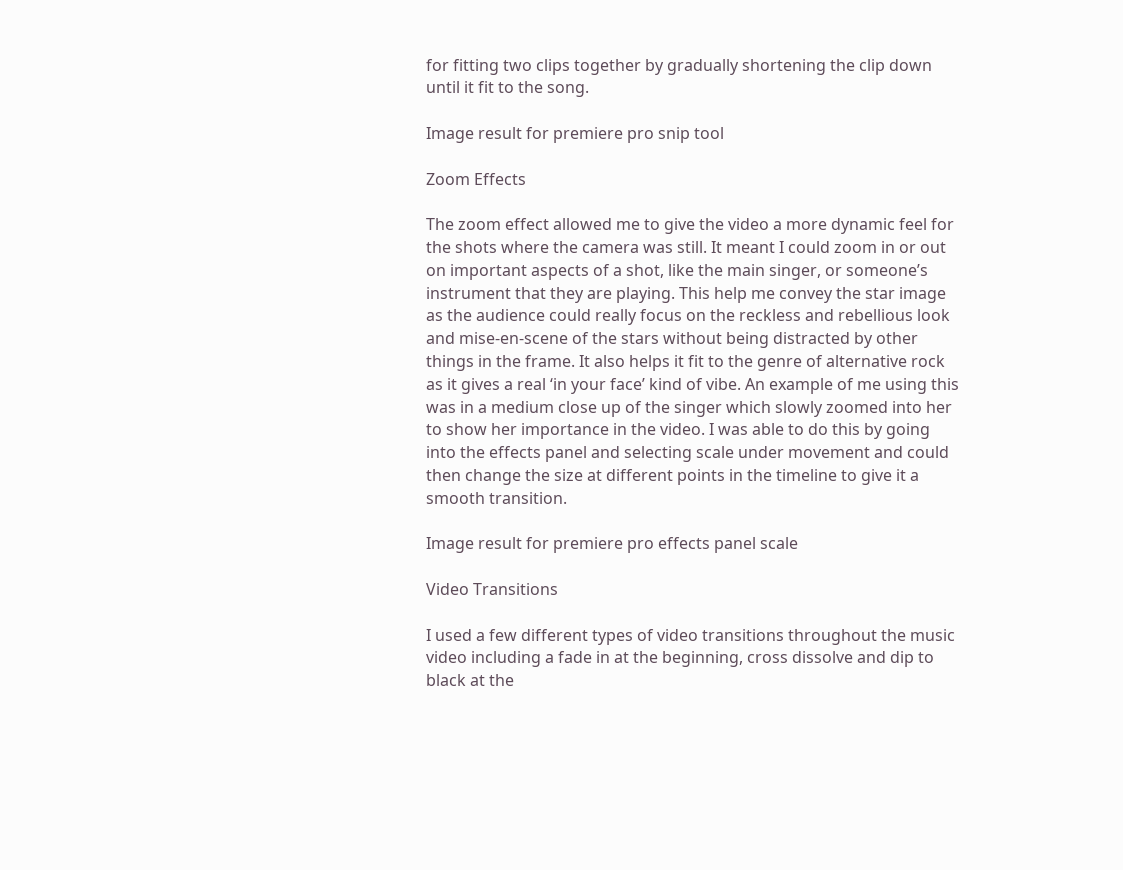for fitting two clips together by gradually shortening the clip down until it fit to the song.

Image result for premiere pro snip tool

Zoom Effects

The zoom effect allowed me to give the video a more dynamic feel for the shots where the camera was still. It meant I could zoom in or out on important aspects of a shot, like the main singer, or someone’s instrument that they are playing. This help me convey the star image as the audience could really focus on the reckless and rebellious look and mise-en-scene of the stars without being distracted by other things in the frame. It also helps it fit to the genre of alternative rock as it gives a real ‘in your face’ kind of vibe. An example of me using this was in a medium close up of the singer which slowly zoomed into her to show her importance in the video. I was able to do this by going into the effects panel and selecting scale under movement and could then change the size at different points in the timeline to give it a smooth transition.

Image result for premiere pro effects panel scale

Video Transitions

I used a few different types of video transitions throughout the music video including a fade in at the beginning, cross dissolve and dip to black at the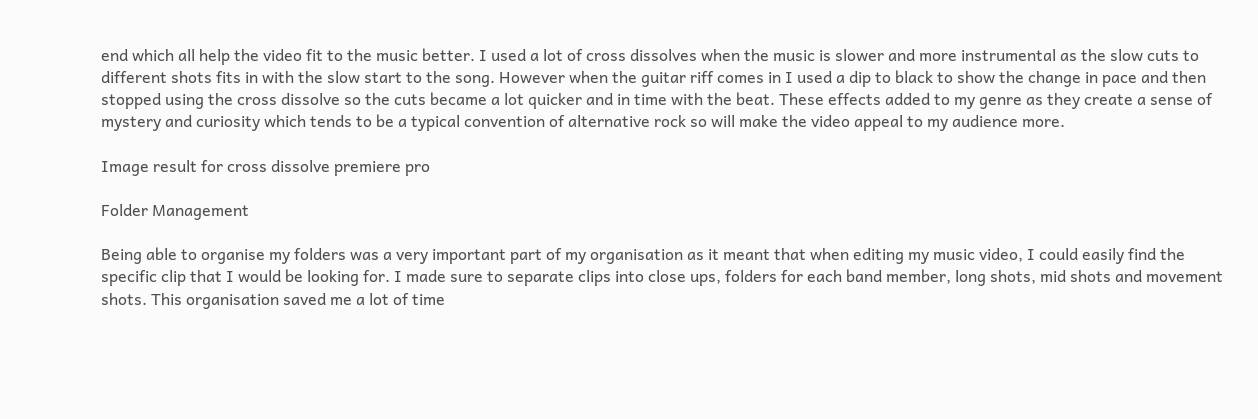end which all help the video fit to the music better. I used a lot of cross dissolves when the music is slower and more instrumental as the slow cuts to different shots fits in with the slow start to the song. However when the guitar riff comes in I used a dip to black to show the change in pace and then stopped using the cross dissolve so the cuts became a lot quicker and in time with the beat. These effects added to my genre as they create a sense of mystery and curiosity which tends to be a typical convention of alternative rock so will make the video appeal to my audience more.

Image result for cross dissolve premiere pro

Folder Management

Being able to organise my folders was a very important part of my organisation as it meant that when editing my music video, I could easily find the specific clip that I would be looking for. I made sure to separate clips into close ups, folders for each band member, long shots, mid shots and movement shots. This organisation saved me a lot of time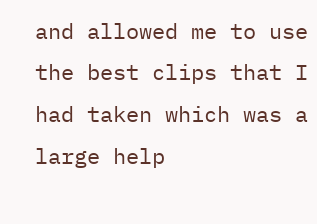and allowed me to use the best clips that I had taken which was a large help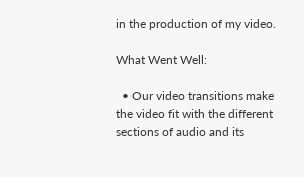in the production of my video.

What Went Well:

  • Our video transitions make the video fit with the different sections of audio and its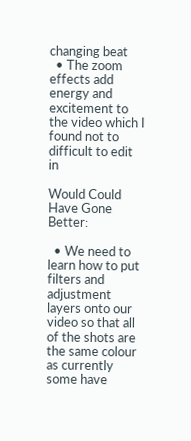changing beat
  • The zoom effects add energy and excitement to the video which I found not to difficult to edit in

Would Could Have Gone Better:

  • We need to learn how to put filters and adjustment layers onto our video so that all of the shots are the same colour as currently some have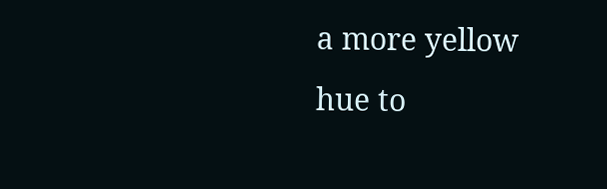a more yellow hue to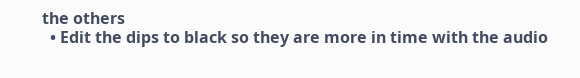the others
  • Edit the dips to black so they are more in time with the audio